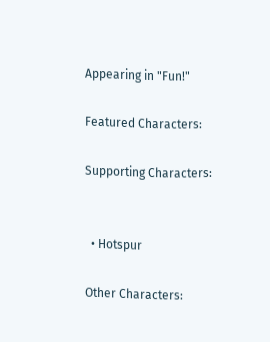Appearing in "Fun!"

Featured Characters:

Supporting Characters:


  • Hotspur

Other Characters: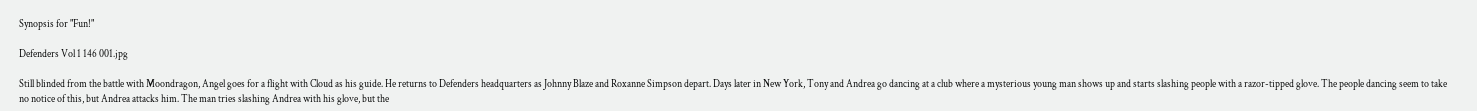Synopsis for "Fun!"

Defenders Vol 1 146 001.jpg

Still blinded from the battle with Moondragon, Angel goes for a flight with Cloud as his guide. He returns to Defenders headquarters as Johnny Blaze and Roxanne Simpson depart. Days later in New York, Tony and Andrea go dancing at a club where a mysterious young man shows up and starts slashing people with a razor-tipped glove. The people dancing seem to take no notice of this, but Andrea attacks him. The man tries slashing Andrea with his glove, but the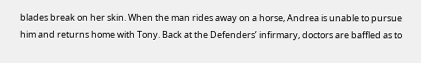blades break on her skin. When the man rides away on a horse, Andrea is unable to pursue him and returns home with Tony. Back at the Defenders’ infirmary, doctors are baffled as to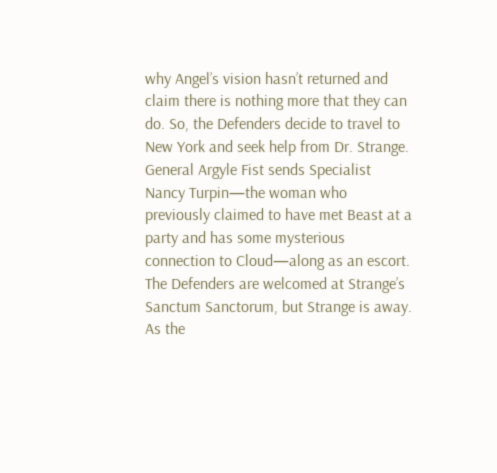why Angel’s vision hasn’t returned and claim there is nothing more that they can do. So, the Defenders decide to travel to New York and seek help from Dr. Strange. General Argyle Fist sends Specialist Nancy Turpin—the woman who previously claimed to have met Beast at a party and has some mysterious connection to Cloud—along as an escort. The Defenders are welcomed at Strange’s Sanctum Sanctorum, but Strange is away. As the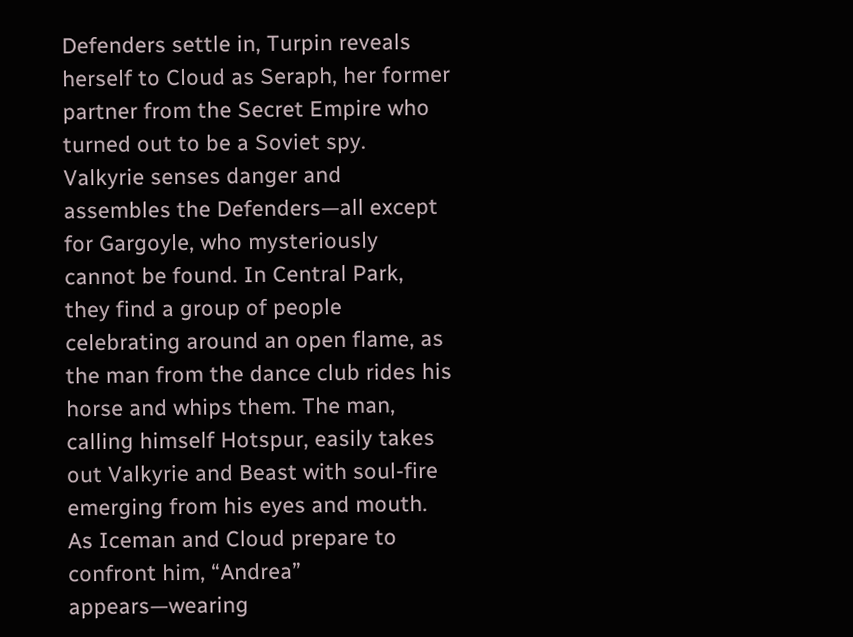Defenders settle in, Turpin reveals herself to Cloud as Seraph, her former partner from the Secret Empire who turned out to be a Soviet spy. Valkyrie senses danger and assembles the Defenders—all except for Gargoyle, who mysteriously cannot be found. In Central Park, they find a group of people celebrating around an open flame, as the man from the dance club rides his horse and whips them. The man, calling himself Hotspur, easily takes out Valkyrie and Beast with soul-fire emerging from his eyes and mouth. As Iceman and Cloud prepare to confront him, “Andrea” appears—wearing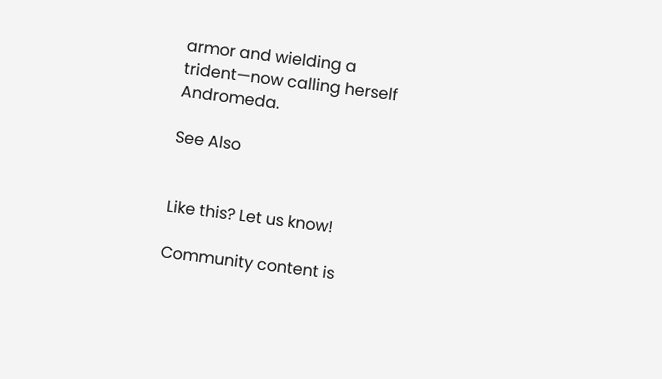armor and wielding a trident—now calling herself Andromeda.

See Also


Like this? Let us know!

Community content is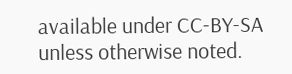available under CC-BY-SA unless otherwise noted.